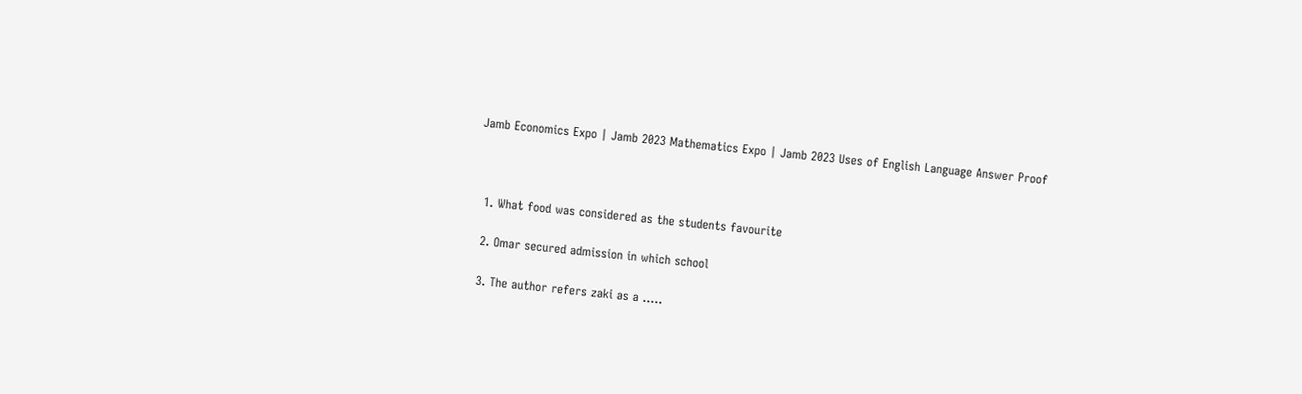Jamb Economics Expo | Jamb 2023 Mathematics Expo | Jamb 2023 Uses of English Language Answer Proof



  1. What food was considered as the students favourite

  2. Omar secured admission in which school

  3. The author refers zaki as a …..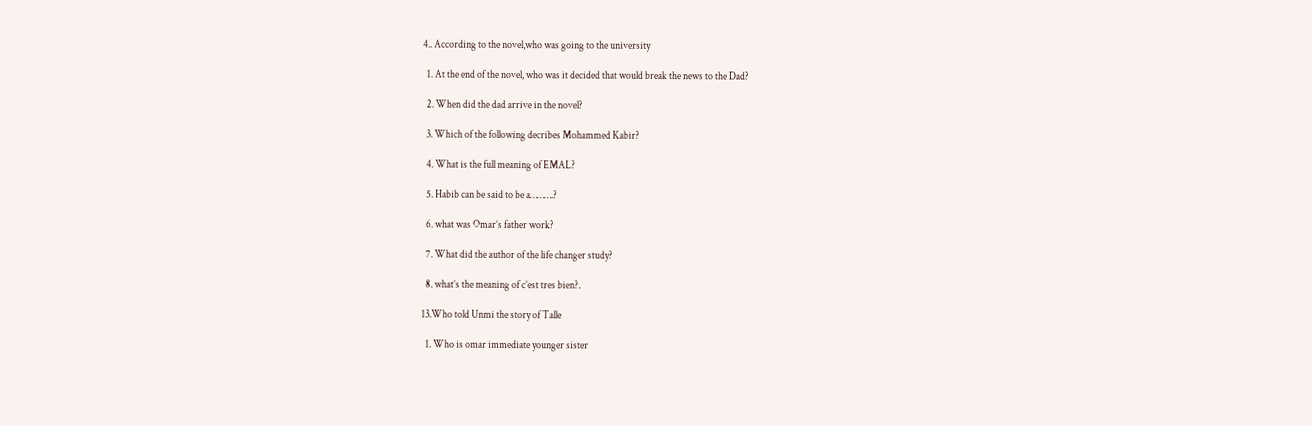4.. According to the novel,who was going to the university

  1. At the end of the novel, who was it decided that would break the news to the Dad?

  2. When did the dad arrive in the novel?

  3. Which of the following decribes Mohammed Kabir?

  4. What is the full meaning of EMAL?

  5. Habib can be said to be a……….?

  6. what was Omar’s father work?

  7. What did the author of the life changer study?

  8. what’s the meaning of c’est tres bien?.

13.Who told Unmi the story of Talle

  1. Who is omar immediate younger sister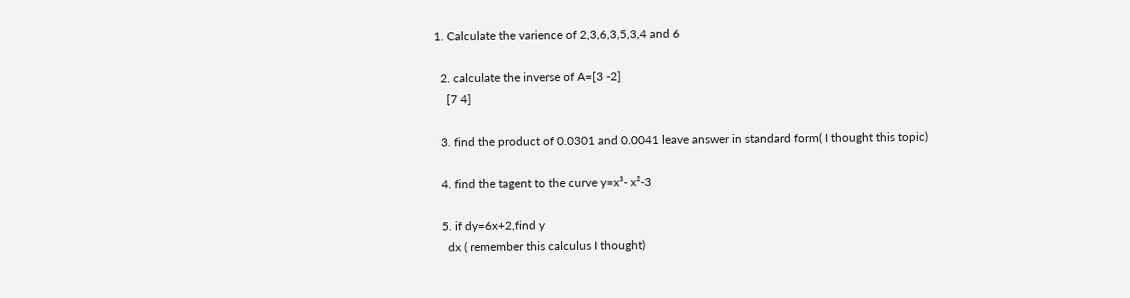1. Calculate the varience of 2,3,6,3,5,3,4 and 6

  2. calculate the inverse of A=[3 -2]
    [7 4]

  3. find the product of 0.0301 and 0.0041 leave answer in standard form( I thought this topic)

  4. find the tagent to the curve y=x³- x²-3

  5. if dy=6x+2,find y
    dx ( remember this calculus I thought)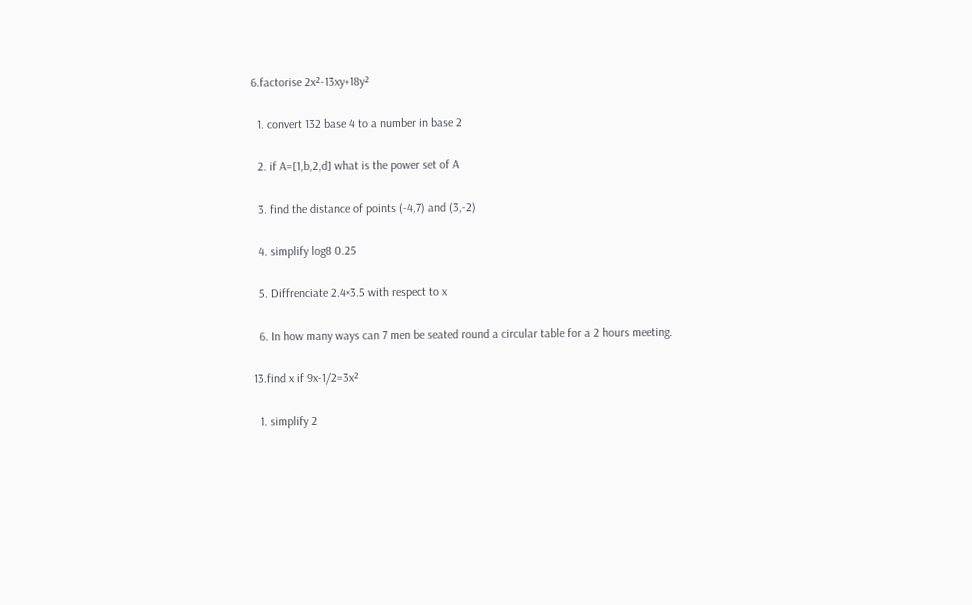6.factorise 2x²-13xy+18y²

  1. convert 132 base 4 to a number in base 2

  2. if A=[1,b,2,d] what is the power set of A

  3. find the distance of points (-4,7) and (3,-2)

  4. simplify log8 0.25

  5. Diffrenciate 2.4×3.5 with respect to x

  6. In how many ways can 7 men be seated round a circular table for a 2 hours meeting.

13.find x if 9x-1/2=3x²

  1. simplify 2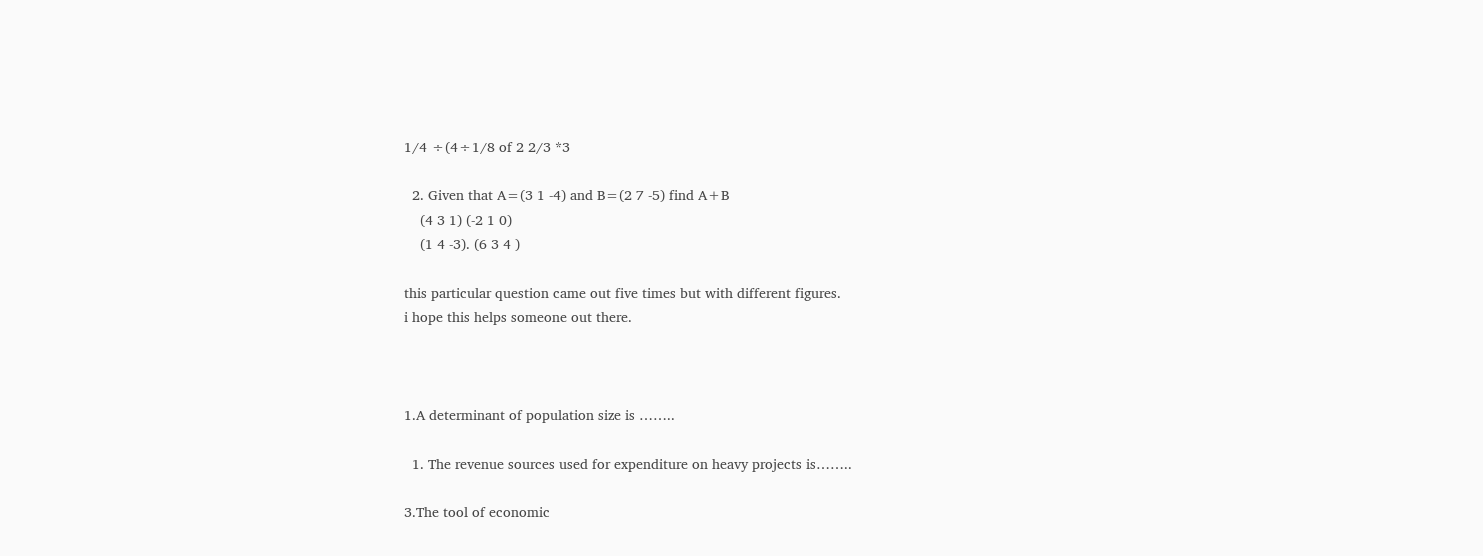1/4 ÷(4÷1/8 of 2 2/3 *3

  2. Given that A=(3 1 -4) and B=(2 7 -5) find A+B
    (4 3 1) (-2 1 0)
    (1 4 -3). (6 3 4 )

this particular question came out five times but with different figures.
i hope this helps someone out there.



1.A determinant of population size is ……..

  1. The revenue sources used for expenditure on heavy projects is……..

3.The tool of economic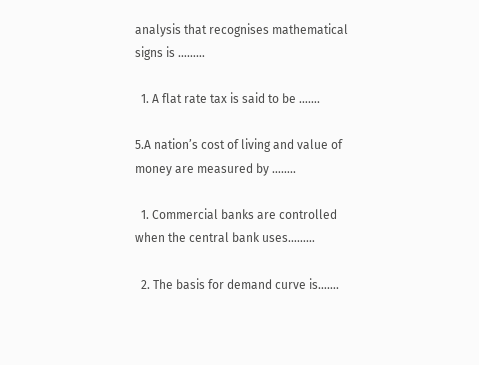analysis that recognises mathematical signs is ………

  1. A flat rate tax is said to be …….

5.A nation’s cost of living and value of money are measured by ……..

  1. Commercial banks are controlled when the central bank uses………

  2. The basis for demand curve is…….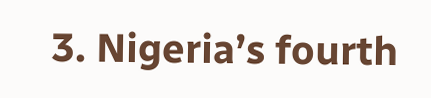3. Nigeria’s fourth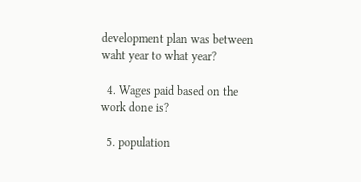development plan was between waht year to what year?

  4. Wages paid based on the work done is?

  5. population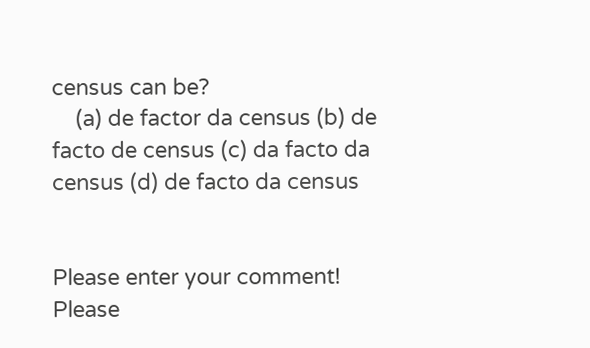census can be?
    (a) de factor da census (b) de facto de census (c) da facto da census (d) de facto da census


Please enter your comment!
Please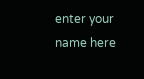enter your name here